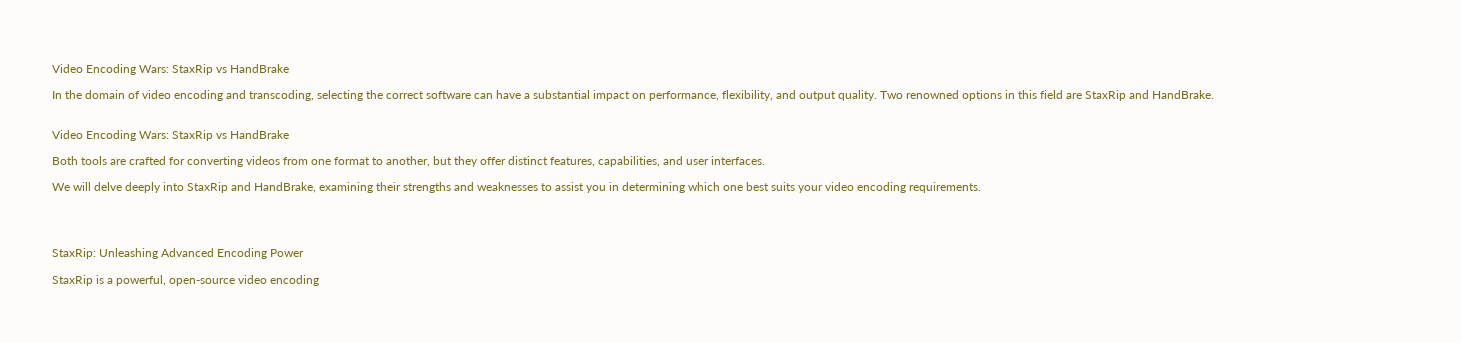Video Encoding Wars: StaxRip vs HandBrake

In the domain of video encoding and transcoding, selecting the correct software can have a substantial impact on performance, flexibility, and output quality. Two renowned options in this field are StaxRip and HandBrake.


Video Encoding Wars: StaxRip vs HandBrake

Both tools are crafted for converting videos from one format to another, but they offer distinct features, capabilities, and user interfaces.

We will delve deeply into StaxRip and HandBrake, examining their strengths and weaknesses to assist you in determining which one best suits your video encoding requirements.




StaxRip: Unleashing Advanced Encoding Power

StaxRip is a powerful, open-source video encoding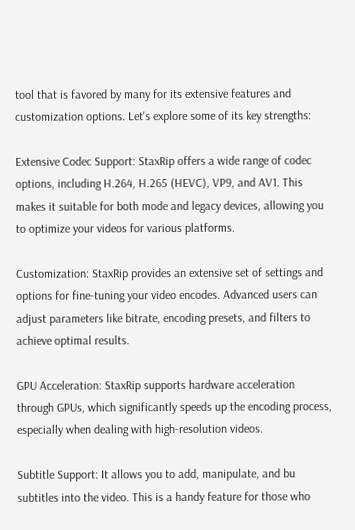tool that is favored by many for its extensive features and customization options. Let's explore some of its key strengths:

Extensive Codec Support: StaxRip offers a wide range of codec options, including H.264, H.265 (HEVC), VP9, and AV1. This makes it suitable for both mode and legacy devices, allowing you to optimize your videos for various platforms.

Customization: StaxRip provides an extensive set of settings and options for fine-tuning your video encodes. Advanced users can adjust parameters like bitrate, encoding presets, and filters to achieve optimal results.

GPU Acceleration: StaxRip supports hardware acceleration through GPUs, which significantly speeds up the encoding process, especially when dealing with high-resolution videos.

Subtitle Support: It allows you to add, manipulate, and bu subtitles into the video. This is a handy feature for those who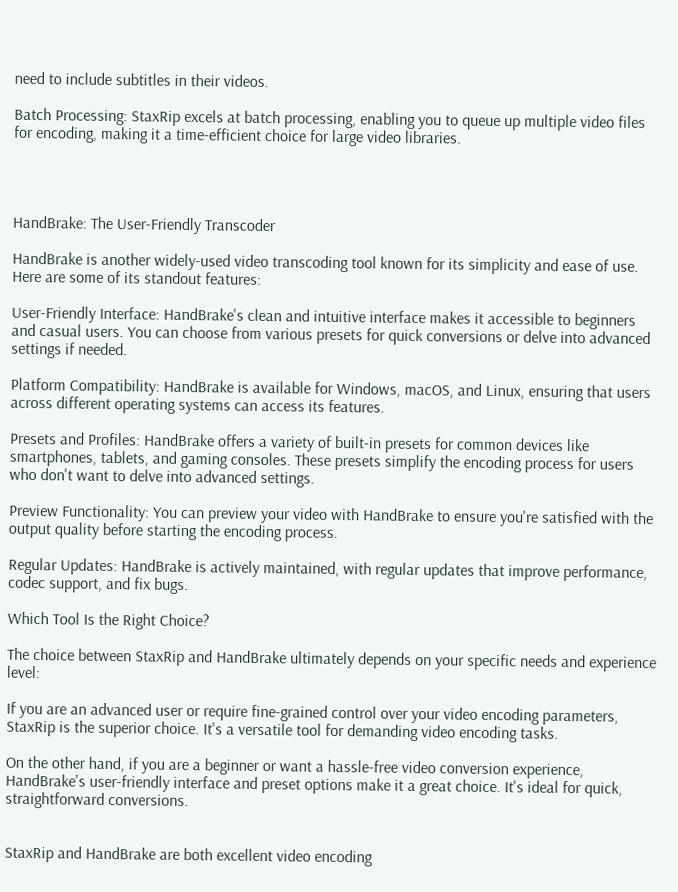need to include subtitles in their videos.

Batch Processing: StaxRip excels at batch processing, enabling you to queue up multiple video files for encoding, making it a time-efficient choice for large video libraries.




HandBrake: The User-Friendly Transcoder

HandBrake is another widely-used video transcoding tool known for its simplicity and ease of use. Here are some of its standout features:

User-Friendly Interface: HandBrake's clean and intuitive interface makes it accessible to beginners and casual users. You can choose from various presets for quick conversions or delve into advanced settings if needed.

Platform Compatibility: HandBrake is available for Windows, macOS, and Linux, ensuring that users across different operating systems can access its features.

Presets and Profiles: HandBrake offers a variety of built-in presets for common devices like smartphones, tablets, and gaming consoles. These presets simplify the encoding process for users who don't want to delve into advanced settings.

Preview Functionality: You can preview your video with HandBrake to ensure you're satisfied with the output quality before starting the encoding process.

Regular Updates: HandBrake is actively maintained, with regular updates that improve performance, codec support, and fix bugs.

Which Tool Is the Right Choice?

The choice between StaxRip and HandBrake ultimately depends on your specific needs and experience level:

If you are an advanced user or require fine-grained control over your video encoding parameters, StaxRip is the superior choice. It's a versatile tool for demanding video encoding tasks.

On the other hand, if you are a beginner or want a hassle-free video conversion experience, HandBrake's user-friendly interface and preset options make it a great choice. It's ideal for quick, straightforward conversions.


StaxRip and HandBrake are both excellent video encoding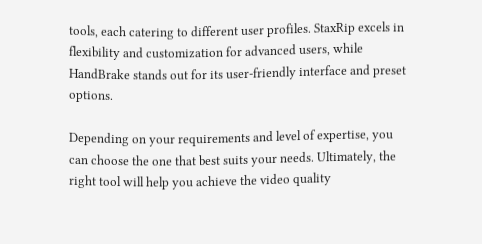tools, each catering to different user profiles. StaxRip excels in flexibility and customization for advanced users, while HandBrake stands out for its user-friendly interface and preset options.

Depending on your requirements and level of expertise, you can choose the one that best suits your needs. Ultimately, the right tool will help you achieve the video quality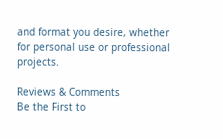and format you desire, whether for personal use or professional projects.

Reviews & Comments
Be the First to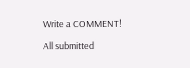Write a COMMENT!

All submitted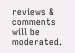reviews & comments will be moderated.